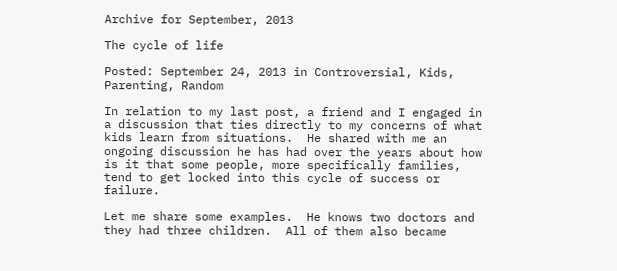Archive for September, 2013

The cycle of life

Posted: September 24, 2013 in Controversial, Kids, Parenting, Random

In relation to my last post, a friend and I engaged in a discussion that ties directly to my concerns of what kids learn from situations.  He shared with me an ongoing discussion he has had over the years about how is it that some people, more specifically families, tend to get locked into this cycle of success or failure.

Let me share some examples.  He knows two doctors and they had three children.  All of them also became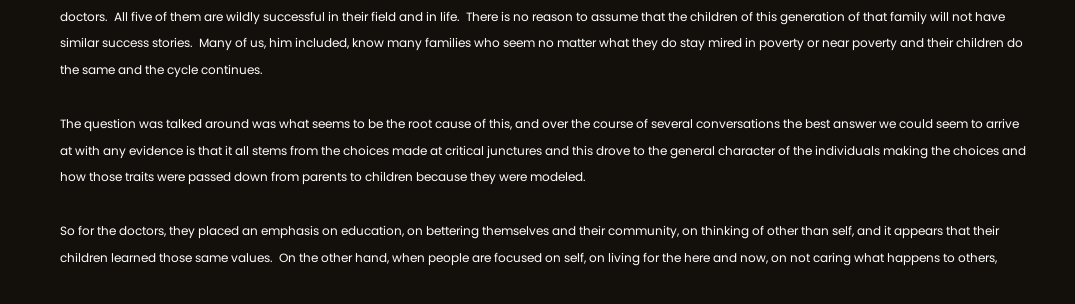doctors.  All five of them are wildly successful in their field and in life.  There is no reason to assume that the children of this generation of that family will not have similar success stories.  Many of us, him included, know many families who seem no matter what they do stay mired in poverty or near poverty and their children do the same and the cycle continues.

The question was talked around was what seems to be the root cause of this, and over the course of several conversations the best answer we could seem to arrive at with any evidence is that it all stems from the choices made at critical junctures and this drove to the general character of the individuals making the choices and how those traits were passed down from parents to children because they were modeled.

So for the doctors, they placed an emphasis on education, on bettering themselves and their community, on thinking of other than self, and it appears that their children learned those same values.  On the other hand, when people are focused on self, on living for the here and now, on not caring what happens to others,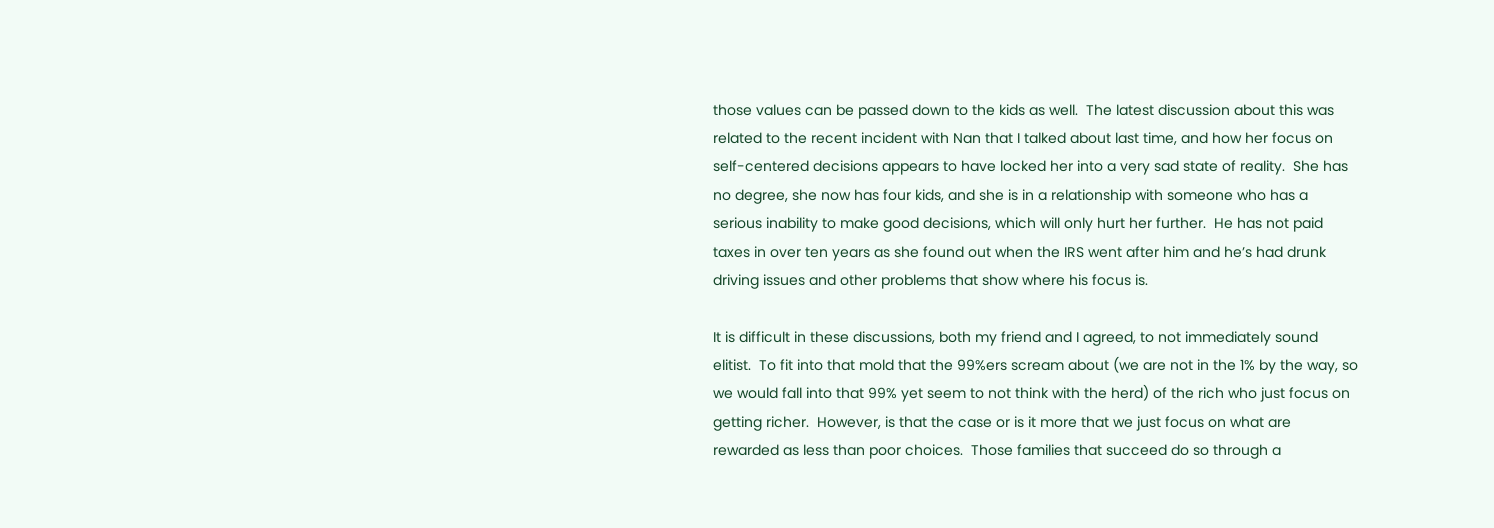those values can be passed down to the kids as well.  The latest discussion about this was related to the recent incident with Nan that I talked about last time, and how her focus on self-centered decisions appears to have locked her into a very sad state of reality.  She has no degree, she now has four kids, and she is in a relationship with someone who has a serious inability to make good decisions, which will only hurt her further.  He has not paid taxes in over ten years as she found out when the IRS went after him and he’s had drunk driving issues and other problems that show where his focus is.

It is difficult in these discussions, both my friend and I agreed, to not immediately sound elitist.  To fit into that mold that the 99%ers scream about (we are not in the 1% by the way, so we would fall into that 99% yet seem to not think with the herd) of the rich who just focus on getting richer.  However, is that the case or is it more that we just focus on what are rewarded as less than poor choices.  Those families that succeed do so through a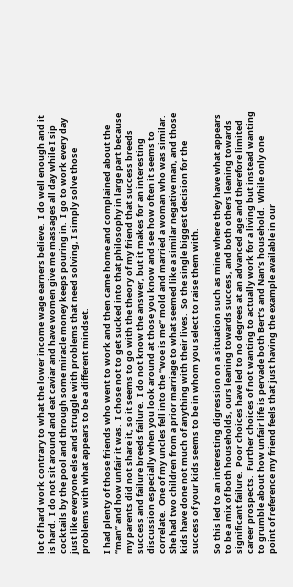lot of hard work contrary to what the lower income wage earners believe.  I do well enough and it is hard.  I do not sit around and eat caviar and have women give me massages all day while I sip cocktails by the pool and through some miracle money keeps pouring in.  I go to work every day just like everyone else and struggle with problems that need solving, I simply solve those problems with what appears to be a different mindset.

I had plenty of those friends who went to work and then came home and complained about the “man” and how unfair it was.  I chose not to get sucked into that philosophy in large part because my parents did not share it, so it seems to go with the theory of my friend that success breeds success and failure breeds failure.  I do not know the answer, but it makes for an interesting discussion especially when you look around at those you know and see how often it seems to correlate.  One of my uncles fell into the “woe is me” mold and married a woman who was similar.  She had two children from a prior marriage to what seemed like a similar negative man, and those kids have done not much of anything with their lives.  So the single biggest decision for the success of your kids seems to be in whom you select to raise them with.

So this led to an interesting digression on a situation such as mine where they have what appears to be a mix of both households, ours leaning towards success, and both others leaning towards significant failure.  Poor choices have led to no degrees at an advanced age and therefore limited career prospects.  Further choices of not wanting to actually work for a living but instead wanting to grumble about how unfair life is pervade both Bert’s and Nan’s household.  While only one point of reference my friend feels that just having the example available in our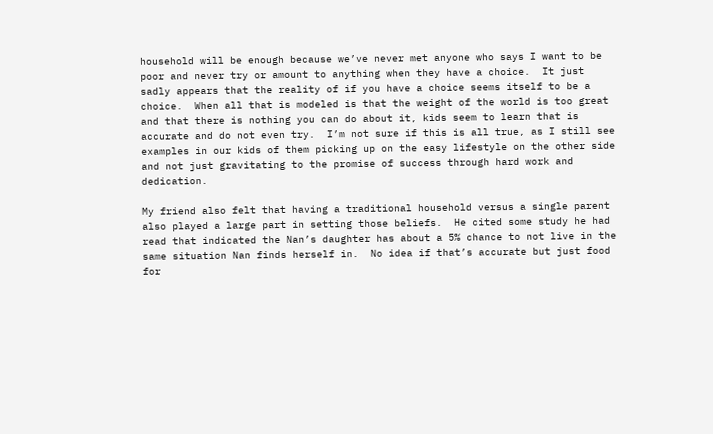household will be enough because we’ve never met anyone who says I want to be poor and never try or amount to anything when they have a choice.  It just sadly appears that the reality of if you have a choice seems itself to be a choice.  When all that is modeled is that the weight of the world is too great and that there is nothing you can do about it, kids seem to learn that is accurate and do not even try.  I’m not sure if this is all true, as I still see examples in our kids of them picking up on the easy lifestyle on the other side and not just gravitating to the promise of success through hard work and dedication.

My friend also felt that having a traditional household versus a single parent also played a large part in setting those beliefs.  He cited some study he had read that indicated the Nan’s daughter has about a 5% chance to not live in the same situation Nan finds herself in.  No idea if that’s accurate but just food for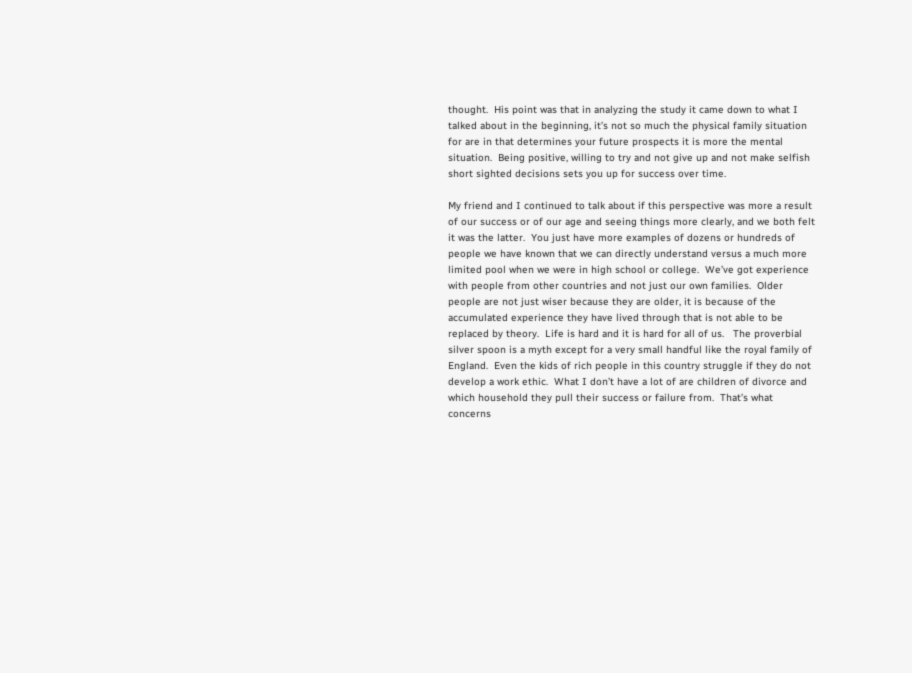thought.  His point was that in analyzing the study it came down to what I talked about in the beginning, it’s not so much the physical family situation for are in that determines your future prospects it is more the mental situation.  Being positive, willing to try and not give up and not make selfish short sighted decisions sets you up for success over time.

My friend and I continued to talk about if this perspective was more a result of our success or of our age and seeing things more clearly, and we both felt it was the latter.  You just have more examples of dozens or hundreds of people we have known that we can directly understand versus a much more limited pool when we were in high school or college.  We’ve got experience with people from other countries and not just our own families.  Older people are not just wiser because they are older, it is because of the accumulated experience they have lived through that is not able to be replaced by theory.  Life is hard and it is hard for all of us.   The proverbial silver spoon is a myth except for a very small handful like the royal family of England.  Even the kids of rich people in this country struggle if they do not develop a work ethic.  What I don’t have a lot of are children of divorce and which household they pull their success or failure from.  That’s what concerns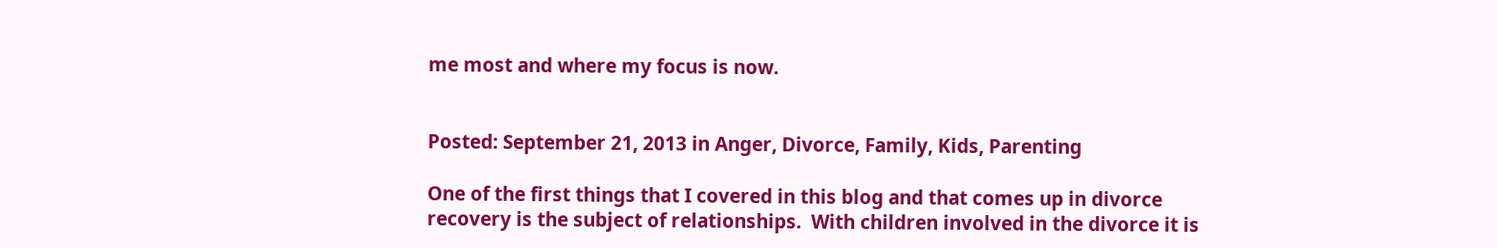me most and where my focus is now.


Posted: September 21, 2013 in Anger, Divorce, Family, Kids, Parenting

One of the first things that I covered in this blog and that comes up in divorce recovery is the subject of relationships.  With children involved in the divorce it is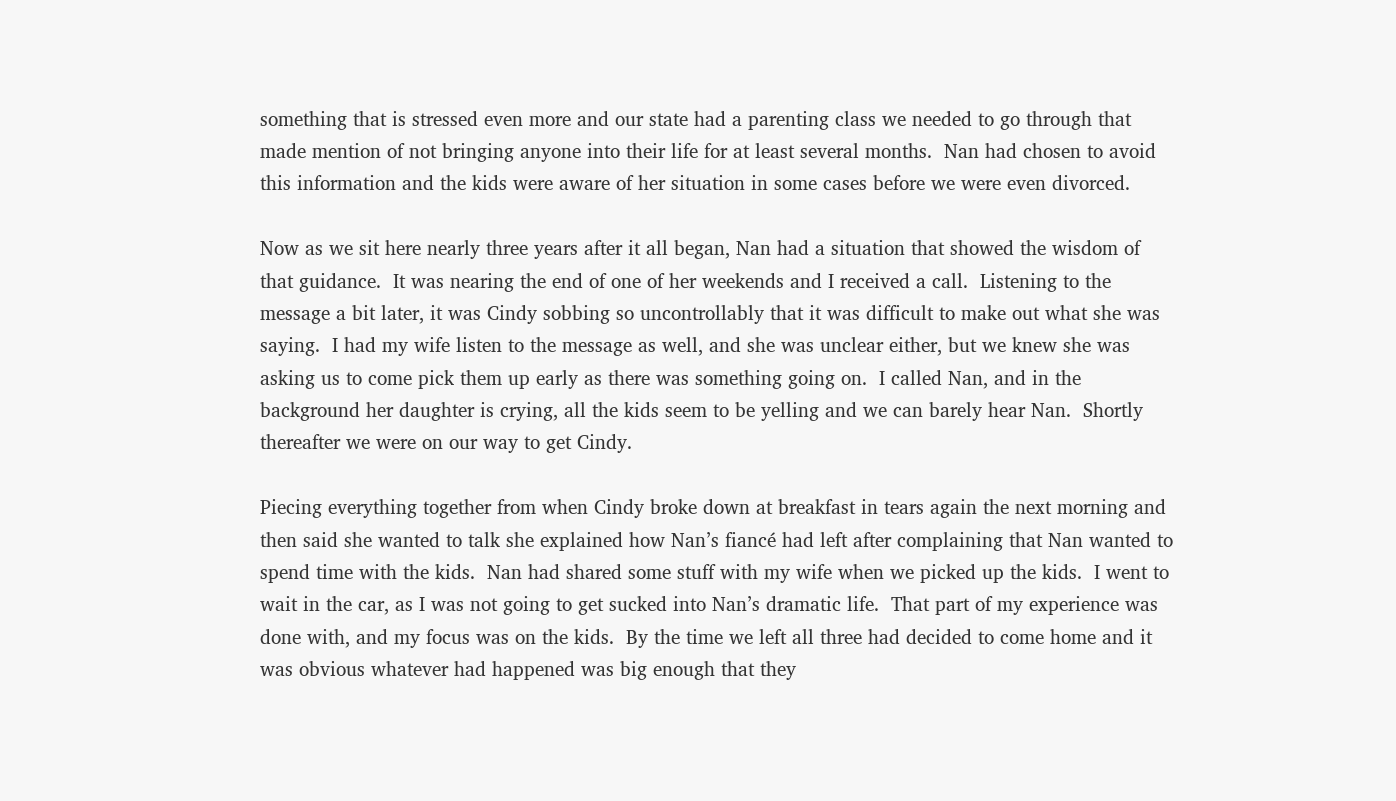something that is stressed even more and our state had a parenting class we needed to go through that made mention of not bringing anyone into their life for at least several months.  Nan had chosen to avoid this information and the kids were aware of her situation in some cases before we were even divorced.

Now as we sit here nearly three years after it all began, Nan had a situation that showed the wisdom of that guidance.  It was nearing the end of one of her weekends and I received a call.  Listening to the message a bit later, it was Cindy sobbing so uncontrollably that it was difficult to make out what she was saying.  I had my wife listen to the message as well, and she was unclear either, but we knew she was asking us to come pick them up early as there was something going on.  I called Nan, and in the background her daughter is crying, all the kids seem to be yelling and we can barely hear Nan.  Shortly thereafter we were on our way to get Cindy.

Piecing everything together from when Cindy broke down at breakfast in tears again the next morning and then said she wanted to talk she explained how Nan’s fiancé had left after complaining that Nan wanted to spend time with the kids.  Nan had shared some stuff with my wife when we picked up the kids.  I went to wait in the car, as I was not going to get sucked into Nan’s dramatic life.  That part of my experience was done with, and my focus was on the kids.  By the time we left all three had decided to come home and it was obvious whatever had happened was big enough that they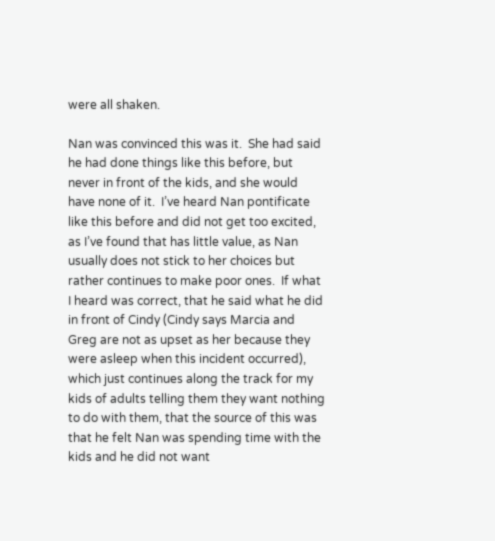were all shaken.

Nan was convinced this was it.  She had said he had done things like this before, but never in front of the kids, and she would have none of it.  I’ve heard Nan pontificate like this before and did not get too excited, as I’ve found that has little value, as Nan usually does not stick to her choices but rather continues to make poor ones.  If what I heard was correct, that he said what he did in front of Cindy (Cindy says Marcia and Greg are not as upset as her because they were asleep when this incident occurred), which just continues along the track for my kids of adults telling them they want nothing to do with them, that the source of this was that he felt Nan was spending time with the kids and he did not want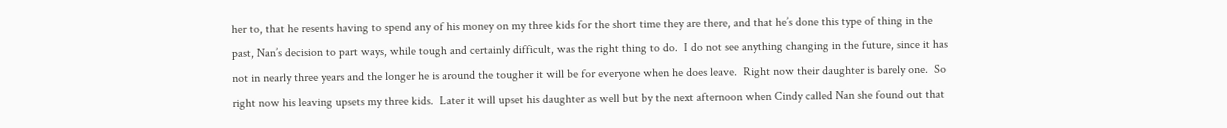her to, that he resents having to spend any of his money on my three kids for the short time they are there, and that he’s done this type of thing in the past, Nan’s decision to part ways, while tough and certainly difficult, was the right thing to do.  I do not see anything changing in the future, since it has not in nearly three years and the longer he is around the tougher it will be for everyone when he does leave.  Right now their daughter is barely one.  So right now his leaving upsets my three kids.  Later it will upset his daughter as well but by the next afternoon when Cindy called Nan she found out that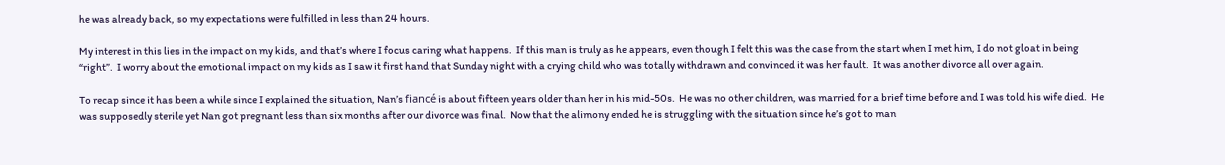he was already back, so my expectations were fulfilled in less than 24 hours.

My interest in this lies in the impact on my kids, and that’s where I focus caring what happens.  If this man is truly as he appears, even though I felt this was the case from the start when I met him, I do not gloat in being “right”.  I worry about the emotional impact on my kids as I saw it first hand that Sunday night with a crying child who was totally withdrawn and convinced it was her fault.  It was another divorce all over again.

To recap since it has been a while since I explained the situation, Nan’s fiancé is about fifteen years older than her in his mid-50s.  He was no other children, was married for a brief time before and I was told his wife died.  He was supposedly sterile yet Nan got pregnant less than six months after our divorce was final.  Now that the alimony ended he is struggling with the situation since he’s got to man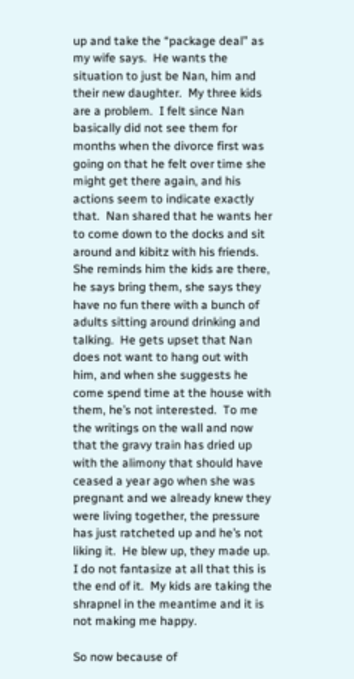up and take the “package deal” as my wife says.  He wants the situation to just be Nan, him and their new daughter.  My three kids are a problem.  I felt since Nan basically did not see them for months when the divorce first was going on that he felt over time she might get there again, and his actions seem to indicate exactly that.  Nan shared that he wants her to come down to the docks and sit around and kibitz with his friends.  She reminds him the kids are there, he says bring them, she says they have no fun there with a bunch of adults sitting around drinking and talking.  He gets upset that Nan does not want to hang out with him, and when she suggests he come spend time at the house with them, he’s not interested.  To me the writings on the wall and now that the gravy train has dried up with the alimony that should have ceased a year ago when she was pregnant and we already knew they were living together, the pressure has just ratcheted up and he’s not liking it.  He blew up, they made up.  I do not fantasize at all that this is the end of it.  My kids are taking the shrapnel in the meantime and it is not making me happy.

So now because of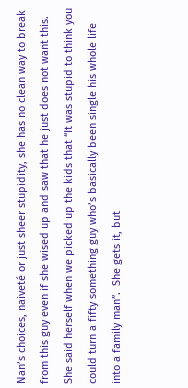Nan’s choices, naiveté or just sheer stupidity, she has no clean way to break from this guy even if she wised up and saw that he just does not want this.  She said herself when we picked up the kids that “It was stupid to think you could turn a fifty something guy who’s basically been single his whole life into a family man”.  She gets it, but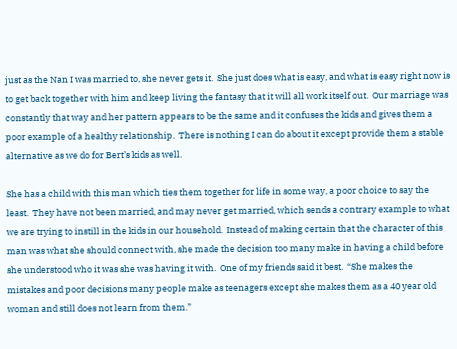just as the Nan I was married to, she never gets it.  She just does what is easy, and what is easy right now is to get back together with him and keep living the fantasy that it will all work itself out.  Our marriage was constantly that way and her pattern appears to be the same and it confuses the kids and gives them a poor example of a healthy relationship.  There is nothing I can do about it except provide them a stable alternative as we do for Bert’s kids as well.

She has a child with this man which ties them together for life in some way, a poor choice to say the least.  They have not been married, and may never get married, which sends a contrary example to what we are trying to instill in the kids in our household.  Instead of making certain that the character of this man was what she should connect with, she made the decision too many make in having a child before she understood who it was she was having it with.  One of my friends said it best.  “She makes the mistakes and poor decisions many people make as teenagers except she makes them as a 40 year old woman and still does not learn from them.”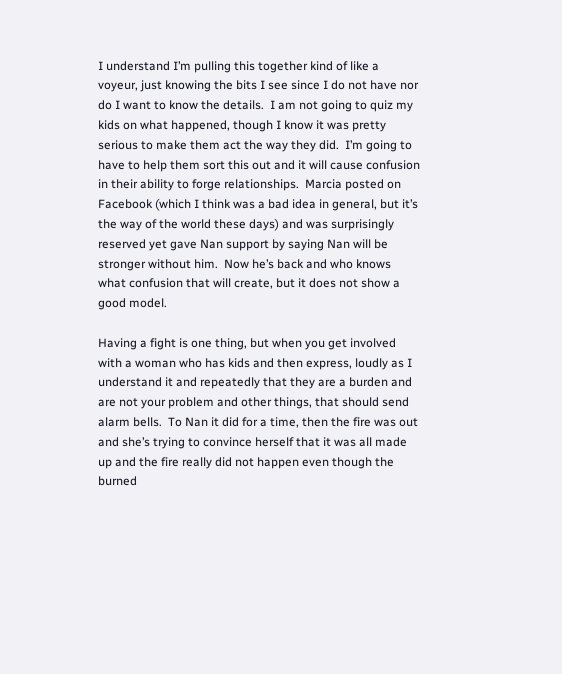I understand I’m pulling this together kind of like a voyeur, just knowing the bits I see since I do not have nor do I want to know the details.  I am not going to quiz my kids on what happened, though I know it was pretty serious to make them act the way they did.  I’m going to have to help them sort this out and it will cause confusion in their ability to forge relationships.  Marcia posted on Facebook (which I think was a bad idea in general, but it’s the way of the world these days) and was surprisingly reserved yet gave Nan support by saying Nan will be stronger without him.  Now he’s back and who knows what confusion that will create, but it does not show a good model.

Having a fight is one thing, but when you get involved with a woman who has kids and then express, loudly as I understand it and repeatedly that they are a burden and are not your problem and other things, that should send alarm bells.  To Nan it did for a time, then the fire was out and she’s trying to convince herself that it was all made up and the fire really did not happen even though the burned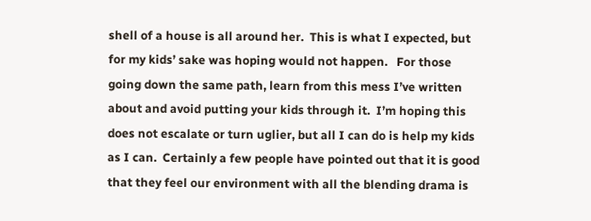shell of a house is all around her.  This is what I expected, but for my kids’ sake was hoping would not happen.   For those going down the same path, learn from this mess I’ve written about and avoid putting your kids through it.  I’m hoping this does not escalate or turn uglier, but all I can do is help my kids as I can.  Certainly a few people have pointed out that it is good that they feel our environment with all the blending drama is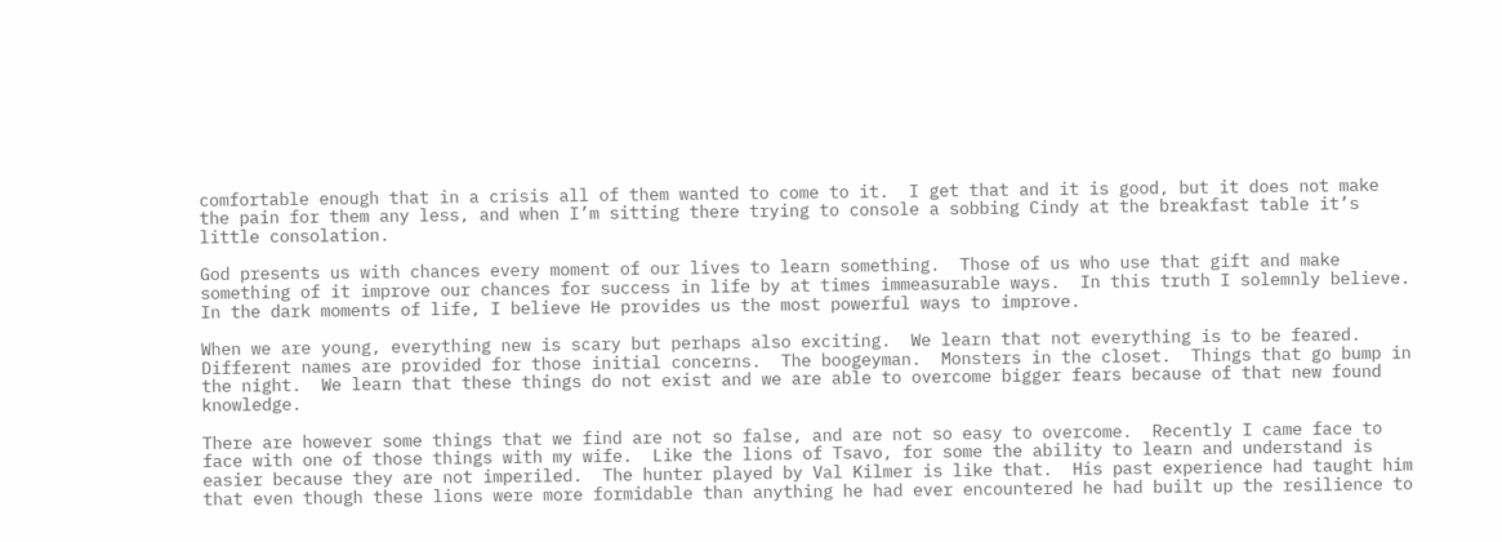comfortable enough that in a crisis all of them wanted to come to it.  I get that and it is good, but it does not make the pain for them any less, and when I’m sitting there trying to console a sobbing Cindy at the breakfast table it’s little consolation.

God presents us with chances every moment of our lives to learn something.  Those of us who use that gift and make something of it improve our chances for success in life by at times immeasurable ways.  In this truth I solemnly believe.  In the dark moments of life, I believe He provides us the most powerful ways to improve.

When we are young, everything new is scary but perhaps also exciting.  We learn that not everything is to be feared.  Different names are provided for those initial concerns.  The boogeyman.  Monsters in the closet.  Things that go bump in the night.  We learn that these things do not exist and we are able to overcome bigger fears because of that new found knowledge.

There are however some things that we find are not so false, and are not so easy to overcome.  Recently I came face to face with one of those things with my wife.  Like the lions of Tsavo, for some the ability to learn and understand is easier because they are not imperiled.  The hunter played by Val Kilmer is like that.  His past experience had taught him that even though these lions were more formidable than anything he had ever encountered he had built up the resilience to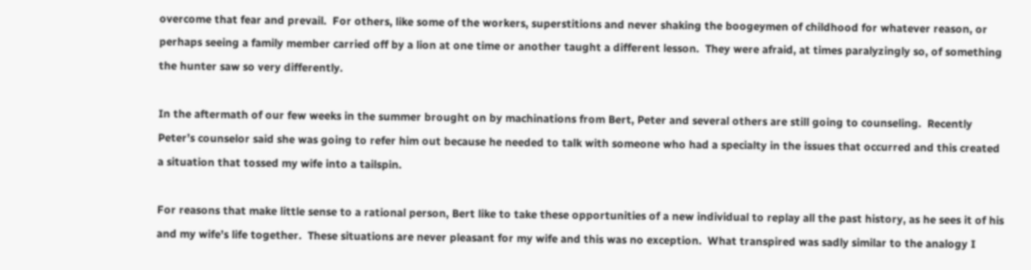overcome that fear and prevail.  For others, like some of the workers, superstitions and never shaking the boogeymen of childhood for whatever reason, or perhaps seeing a family member carried off by a lion at one time or another taught a different lesson.  They were afraid, at times paralyzingly so, of something the hunter saw so very differently.

In the aftermath of our few weeks in the summer brought on by machinations from Bert, Peter and several others are still going to counseling.  Recently Peter’s counselor said she was going to refer him out because he needed to talk with someone who had a specialty in the issues that occurred and this created a situation that tossed my wife into a tailspin.

For reasons that make little sense to a rational person, Bert like to take these opportunities of a new individual to replay all the past history, as he sees it of his and my wife’s life together.  These situations are never pleasant for my wife and this was no exception.  What transpired was sadly similar to the analogy I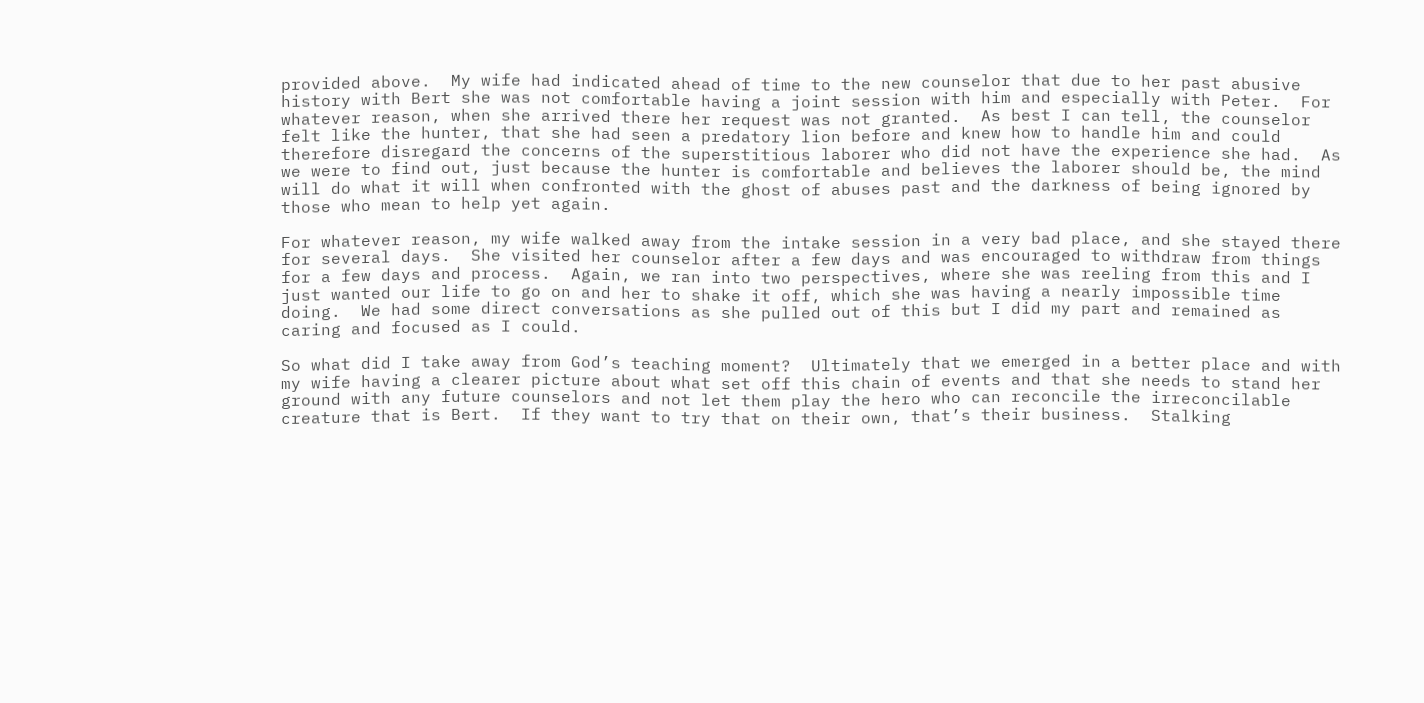provided above.  My wife had indicated ahead of time to the new counselor that due to her past abusive history with Bert she was not comfortable having a joint session with him and especially with Peter.  For whatever reason, when she arrived there her request was not granted.  As best I can tell, the counselor felt like the hunter, that she had seen a predatory lion before and knew how to handle him and could therefore disregard the concerns of the superstitious laborer who did not have the experience she had.  As we were to find out, just because the hunter is comfortable and believes the laborer should be, the mind will do what it will when confronted with the ghost of abuses past and the darkness of being ignored by those who mean to help yet again.

For whatever reason, my wife walked away from the intake session in a very bad place, and she stayed there for several days.  She visited her counselor after a few days and was encouraged to withdraw from things for a few days and process.  Again, we ran into two perspectives, where she was reeling from this and I just wanted our life to go on and her to shake it off, which she was having a nearly impossible time doing.  We had some direct conversations as she pulled out of this but I did my part and remained as caring and focused as I could.

So what did I take away from God’s teaching moment?  Ultimately that we emerged in a better place and with my wife having a clearer picture about what set off this chain of events and that she needs to stand her ground with any future counselors and not let them play the hero who can reconcile the irreconcilable creature that is Bert.  If they want to try that on their own, that’s their business.  Stalking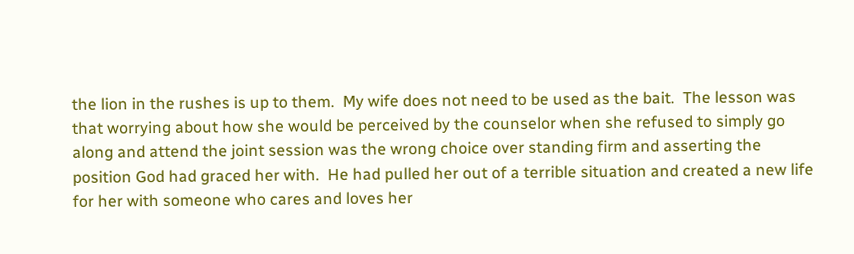the lion in the rushes is up to them.  My wife does not need to be used as the bait.  The lesson was that worrying about how she would be perceived by the counselor when she refused to simply go along and attend the joint session was the wrong choice over standing firm and asserting the position God had graced her with.  He had pulled her out of a terrible situation and created a new life for her with someone who cares and loves her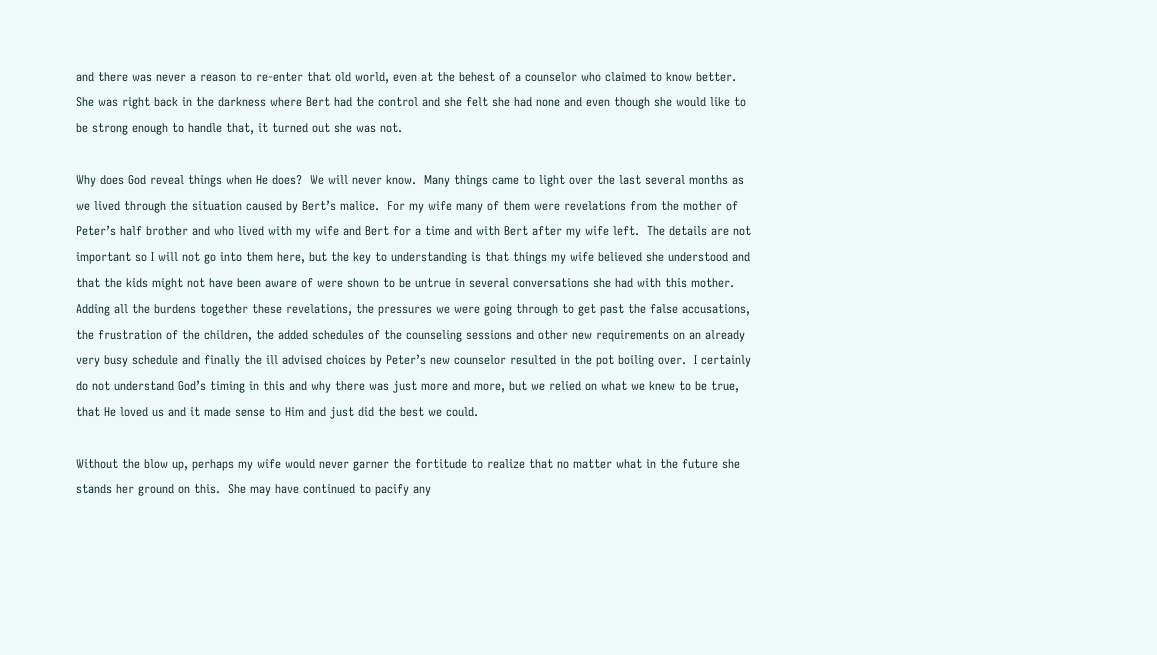and there was never a reason to re-enter that old world, even at the behest of a counselor who claimed to know better.  She was right back in the darkness where Bert had the control and she felt she had none and even though she would like to be strong enough to handle that, it turned out she was not.

Why does God reveal things when He does?  We will never know.  Many things came to light over the last several months as we lived through the situation caused by Bert’s malice.  For my wife many of them were revelations from the mother of Peter’s half brother and who lived with my wife and Bert for a time and with Bert after my wife left.  The details are not important so I will not go into them here, but the key to understanding is that things my wife believed she understood and that the kids might not have been aware of were shown to be untrue in several conversations she had with this mother.  Adding all the burdens together these revelations, the pressures we were going through to get past the false accusations, the frustration of the children, the added schedules of the counseling sessions and other new requirements on an already very busy schedule and finally the ill advised choices by Peter’s new counselor resulted in the pot boiling over.  I certainly do not understand God’s timing in this and why there was just more and more, but we relied on what we knew to be true, that He loved us and it made sense to Him and just did the best we could.

Without the blow up, perhaps my wife would never garner the fortitude to realize that no matter what in the future she stands her ground on this.  She may have continued to pacify any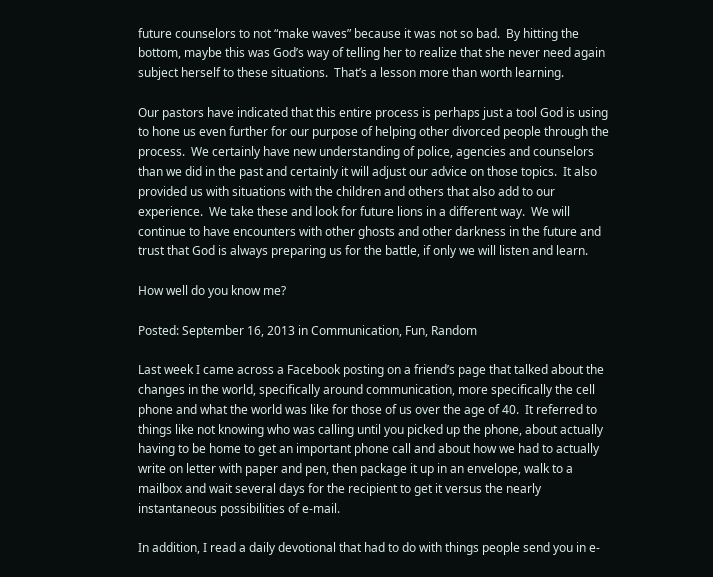future counselors to not “make waves” because it was not so bad.  By hitting the bottom, maybe this was God’s way of telling her to realize that she never need again subject herself to these situations.  That’s a lesson more than worth learning.

Our pastors have indicated that this entire process is perhaps just a tool God is using to hone us even further for our purpose of helping other divorced people through the process.  We certainly have new understanding of police, agencies and counselors than we did in the past and certainly it will adjust our advice on those topics.  It also provided us with situations with the children and others that also add to our experience.  We take these and look for future lions in a different way.  We will continue to have encounters with other ghosts and other darkness in the future and trust that God is always preparing us for the battle, if only we will listen and learn.

How well do you know me?

Posted: September 16, 2013 in Communication, Fun, Random

Last week I came across a Facebook posting on a friend’s page that talked about the changes in the world, specifically around communication, more specifically the cell phone and what the world was like for those of us over the age of 40.  It referred to things like not knowing who was calling until you picked up the phone, about actually having to be home to get an important phone call and about how we had to actually write on letter with paper and pen, then package it up in an envelope, walk to a mailbox and wait several days for the recipient to get it versus the nearly instantaneous possibilities of e-mail.

In addition, I read a daily devotional that had to do with things people send you in e-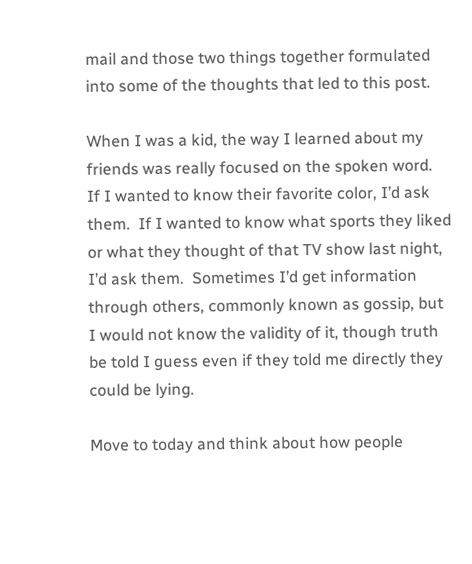mail and those two things together formulated into some of the thoughts that led to this post.

When I was a kid, the way I learned about my friends was really focused on the spoken word.  If I wanted to know their favorite color, I’d ask them.  If I wanted to know what sports they liked or what they thought of that TV show last night, I’d ask them.  Sometimes I’d get information through others, commonly known as gossip, but I would not know the validity of it, though truth be told I guess even if they told me directly they could be lying.

Move to today and think about how people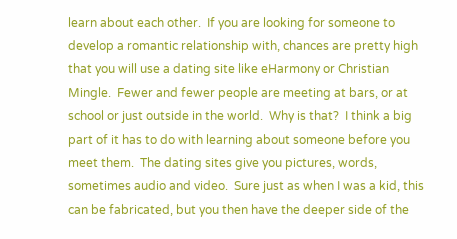learn about each other.  If you are looking for someone to develop a romantic relationship with, chances are pretty high that you will use a dating site like eHarmony or Christian Mingle.  Fewer and fewer people are meeting at bars, or at school or just outside in the world.  Why is that?  I think a big part of it has to do with learning about someone before you meet them.  The dating sites give you pictures, words, sometimes audio and video.  Sure just as when I was a kid, this can be fabricated, but you then have the deeper side of the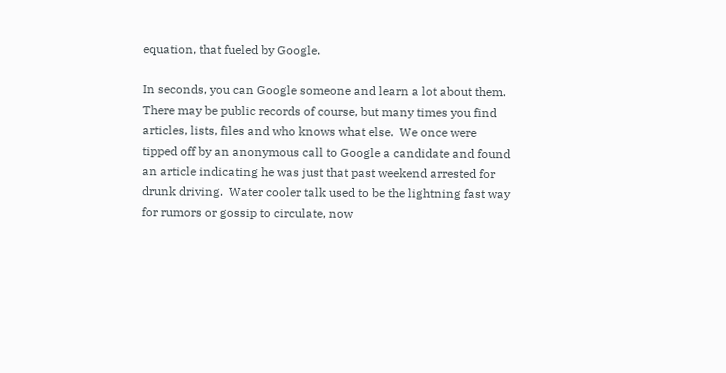equation, that fueled by Google.

In seconds, you can Google someone and learn a lot about them.  There may be public records of course, but many times you find articles, lists, files and who knows what else.  We once were tipped off by an anonymous call to Google a candidate and found an article indicating he was just that past weekend arrested for drunk driving.  Water cooler talk used to be the lightning fast way for rumors or gossip to circulate, now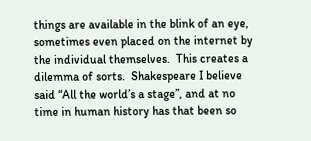things are available in the blink of an eye, sometimes even placed on the internet by the individual themselves.  This creates a dilemma of sorts.  Shakespeare I believe said “All the world’s a stage”, and at no time in human history has that been so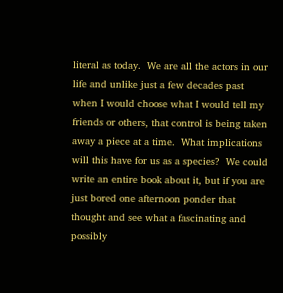literal as today.  We are all the actors in our life and unlike just a few decades past when I would choose what I would tell my friends or others, that control is being taken away a piece at a time.  What implications will this have for us as a species?  We could write an entire book about it, but if you are just bored one afternoon ponder that thought and see what a fascinating and possibly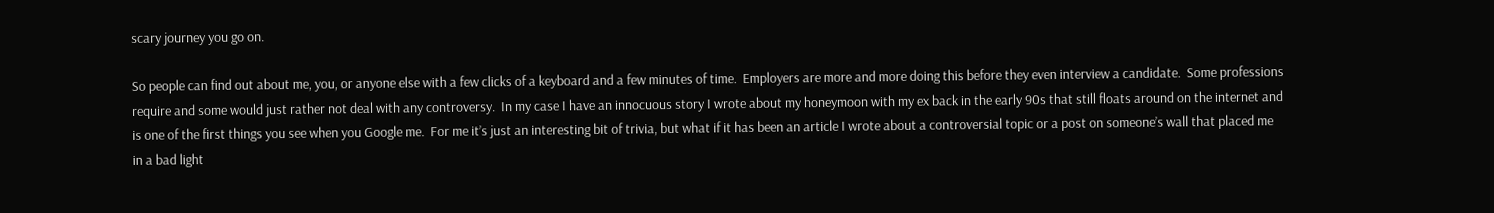scary journey you go on.

So people can find out about me, you, or anyone else with a few clicks of a keyboard and a few minutes of time.  Employers are more and more doing this before they even interview a candidate.  Some professions require and some would just rather not deal with any controversy.  In my case I have an innocuous story I wrote about my honeymoon with my ex back in the early 90s that still floats around on the internet and is one of the first things you see when you Google me.  For me it’s just an interesting bit of trivia, but what if it has been an article I wrote about a controversial topic or a post on someone’s wall that placed me in a bad light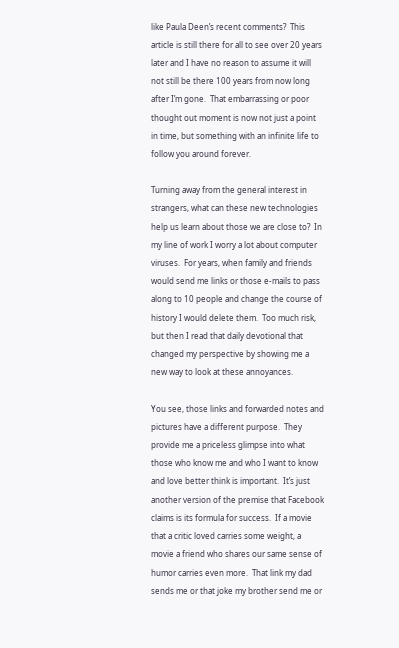like Paula Deen’s recent comments?  This article is still there for all to see over 20 years later and I have no reason to assume it will not still be there 100 years from now long after I’m gone.  That embarrassing or poor thought out moment is now not just a point in time, but something with an infinite life to follow you around forever.

Turning away from the general interest in strangers, what can these new technologies help us learn about those we are close to?  In my line of work I worry a lot about computer viruses.  For years, when family and friends would send me links or those e-mails to pass along to 10 people and change the course of history I would delete them.  Too much risk, but then I read that daily devotional that changed my perspective by showing me a new way to look at these annoyances.

You see, those links and forwarded notes and pictures have a different purpose.  They provide me a priceless glimpse into what those who know me and who I want to know and love better think is important.  It’s just another version of the premise that Facebook claims is its formula for success.  If a movie that a critic loved carries some weight, a movie a friend who shares our same sense of humor carries even more.  That link my dad sends me or that joke my brother send me or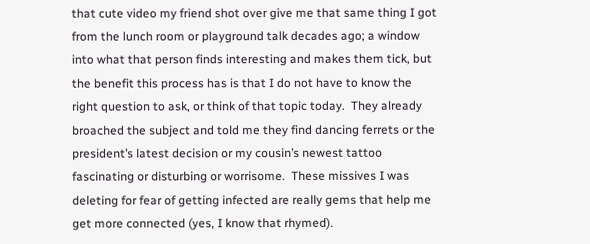that cute video my friend shot over give me that same thing I got from the lunch room or playground talk decades ago; a window into what that person finds interesting and makes them tick, but the benefit this process has is that I do not have to know the right question to ask, or think of that topic today.  They already broached the subject and told me they find dancing ferrets or the president’s latest decision or my cousin’s newest tattoo fascinating or disturbing or worrisome.  These missives I was deleting for fear of getting infected are really gems that help me get more connected (yes, I know that rhymed).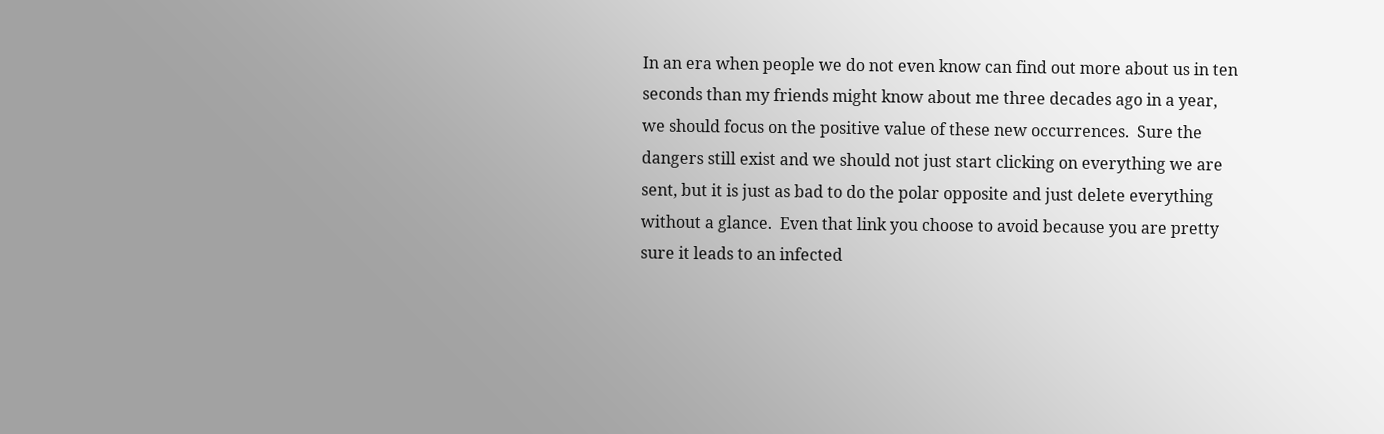In an era when people we do not even know can find out more about us in ten seconds than my friends might know about me three decades ago in a year, we should focus on the positive value of these new occurrences.  Sure the dangers still exist and we should not just start clicking on everything we are sent, but it is just as bad to do the polar opposite and just delete everything without a glance.  Even that link you choose to avoid because you are pretty sure it leads to an infected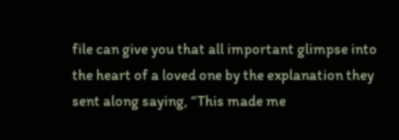file can give you that all important glimpse into the heart of a loved one by the explanation they sent along saying, “This made me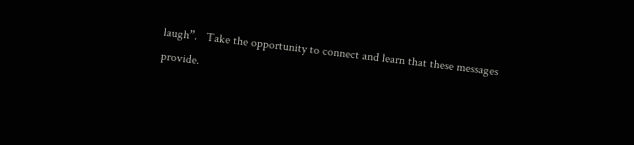laugh”.   Take the opportunity to connect and learn that these messages provide.